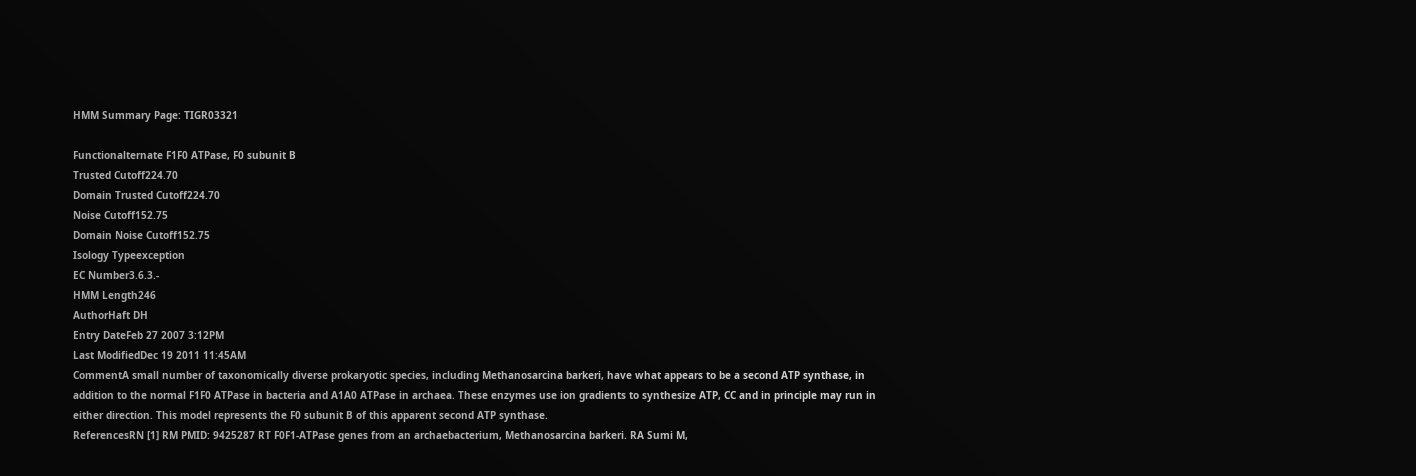HMM Summary Page: TIGR03321

Functionalternate F1F0 ATPase, F0 subunit B
Trusted Cutoff224.70
Domain Trusted Cutoff224.70
Noise Cutoff152.75
Domain Noise Cutoff152.75
Isology Typeexception
EC Number3.6.3.-
HMM Length246
AuthorHaft DH
Entry DateFeb 27 2007 3:12PM
Last ModifiedDec 19 2011 11:45AM
CommentA small number of taxonomically diverse prokaryotic species, including Methanosarcina barkeri, have what appears to be a second ATP synthase, in addition to the normal F1F0 ATPase in bacteria and A1A0 ATPase in archaea. These enzymes use ion gradients to synthesize ATP, CC and in principle may run in either direction. This model represents the F0 subunit B of this apparent second ATP synthase.
ReferencesRN [1] RM PMID: 9425287 RT F0F1-ATPase genes from an archaebacterium, Methanosarcina barkeri. RA Sumi M,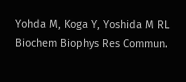Yohda M, Koga Y, Yoshida M RL Biochem Biophys Res Commun.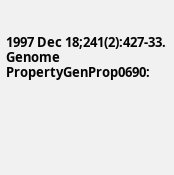1997 Dec 18;241(2):427-33.
Genome PropertyGenProp0690: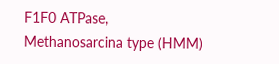F1F0 ATPase, Methanosarcina type (HMM)